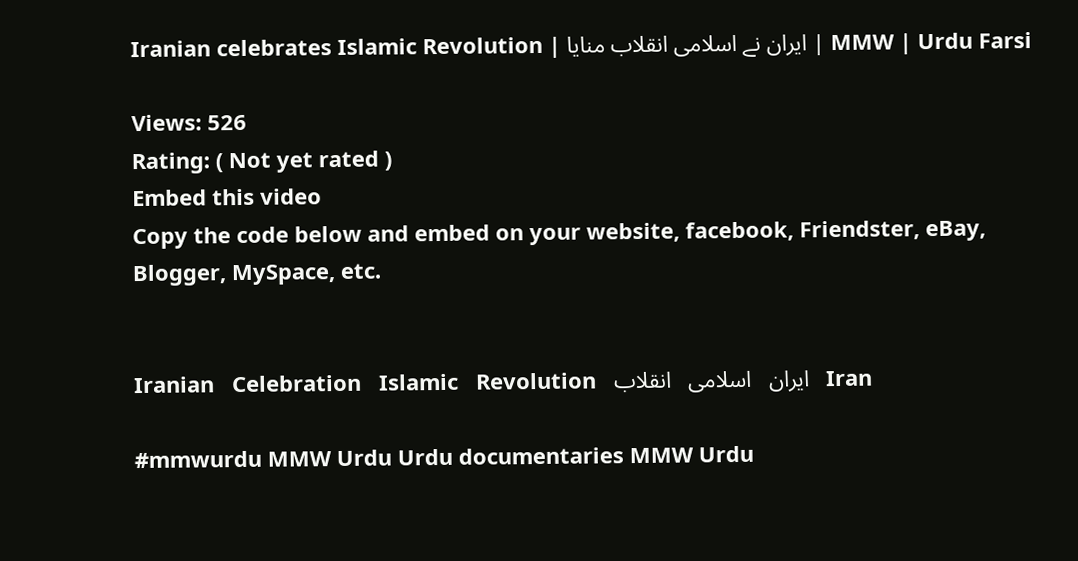Iranian celebrates Islamic Revolution | ایران نے اسلامی انقلاب منایا | MMW | Urdu Farsi

Views: 526
Rating: ( Not yet rated )
Embed this video
Copy the code below and embed on your website, facebook, Friendster, eBay, Blogger, MySpace, etc.


Iranian   Celebration   Islamic   Revolution   ایران   اسلامی   انقلاب   Iran

#mmwurdu MMW Urdu Urdu documentaries MMW Urdu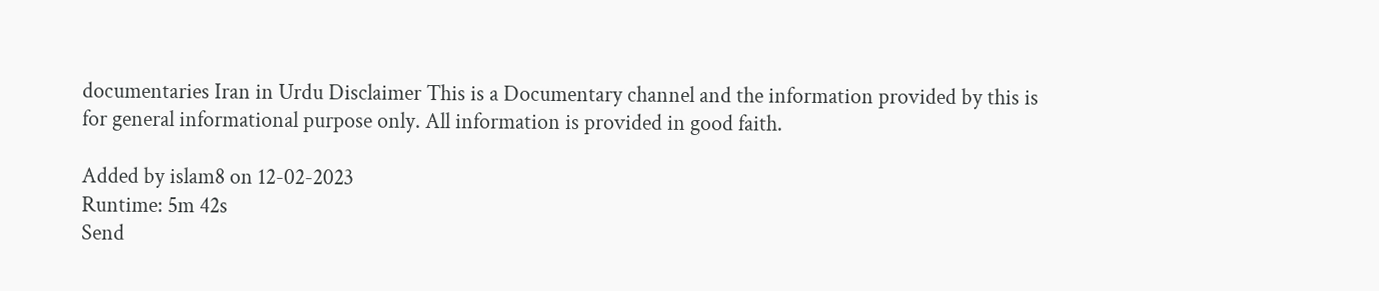documentaries Iran in Urdu Disclaimer This is a Documentary channel and the information provided by this is for general informational purpose only. All information is provided in good faith.

Added by islam8 on 12-02-2023
Runtime: 5m 42s
Send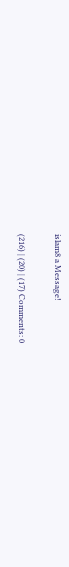islam8 a Message!

(216) | (20) | (17) Comments: 0